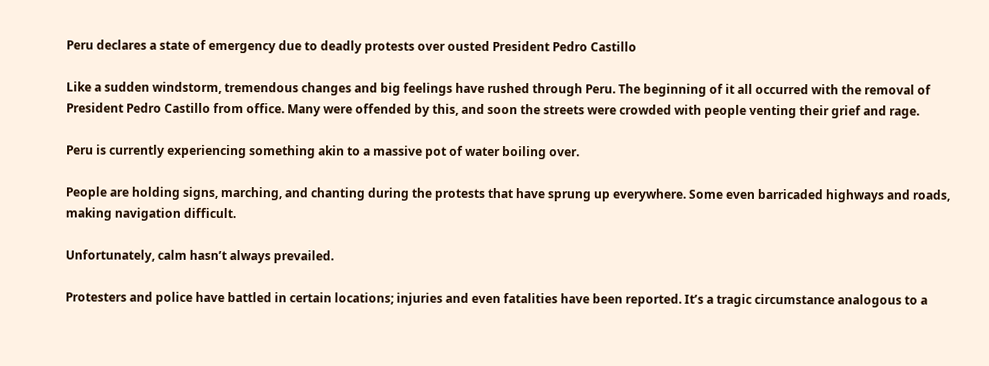Peru declares a state of emergency due to deadly protests over ousted President Pedro Castillo

Like a sudden windstorm, tremendous changes and big feelings have rushed through Peru. The beginning of it all occurred with the removal of President Pedro Castillo from office. Many were offended by this, and soon the streets were crowded with people venting their grief and rage.

Peru is currently experiencing something akin to a massive pot of water boiling over.

People are holding signs, marching, and chanting during the protests that have sprung up everywhere. Some even barricaded highways and roads, making navigation difficult.

Unfortunately, calm hasn’t always prevailed.

Protesters and police have battled in certain locations; injuries and even fatalities have been reported. It’s a tragic circumstance analogous to a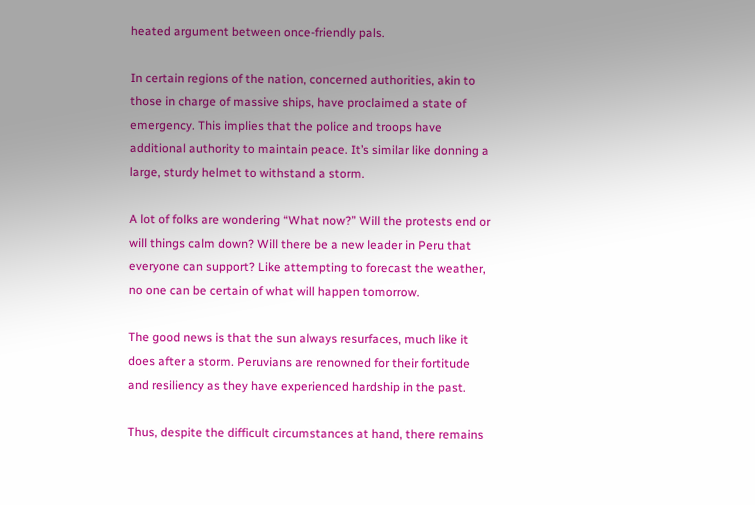heated argument between once-friendly pals.

In certain regions of the nation, concerned authorities, akin to those in charge of massive ships, have proclaimed a state of emergency. This implies that the police and troops have additional authority to maintain peace. It’s similar like donning a large, sturdy helmet to withstand a storm.

A lot of folks are wondering “What now?” Will the protests end or will things calm down? Will there be a new leader in Peru that everyone can support? Like attempting to forecast the weather, no one can be certain of what will happen tomorrow.

The good news is that the sun always resurfaces, much like it does after a storm. Peruvians are renowned for their fortitude and resiliency as they have experienced hardship in the past.

Thus, despite the difficult circumstances at hand, there remains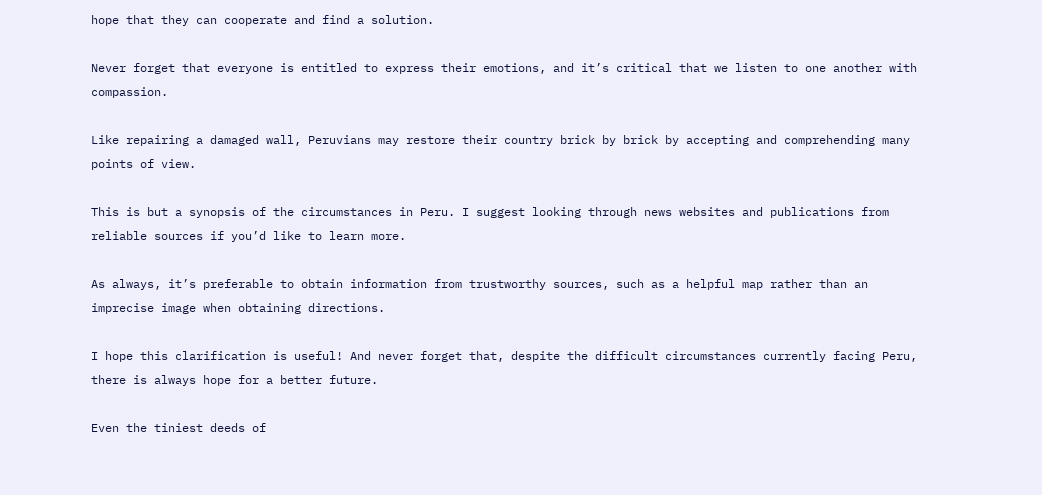hope that they can cooperate and find a solution.

Never forget that everyone is entitled to express their emotions, and it’s critical that we listen to one another with compassion.

Like repairing a damaged wall, Peruvians may restore their country brick by brick by accepting and comprehending many points of view.

This is but a synopsis of the circumstances in Peru. I suggest looking through news websites and publications from reliable sources if you’d like to learn more.

As always, it’s preferable to obtain information from trustworthy sources, such as a helpful map rather than an imprecise image when obtaining directions.

I hope this clarification is useful! And never forget that, despite the difficult circumstances currently facing Peru, there is always hope for a better future.

Even the tiniest deeds of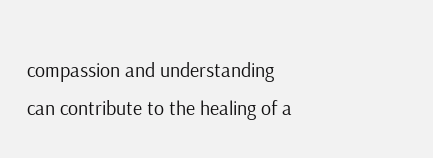compassion and understanding can contribute to the healing of a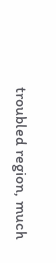troubled region, much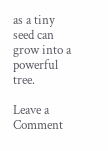as a tiny seed can grow into a powerful tree.

Leave a Comment